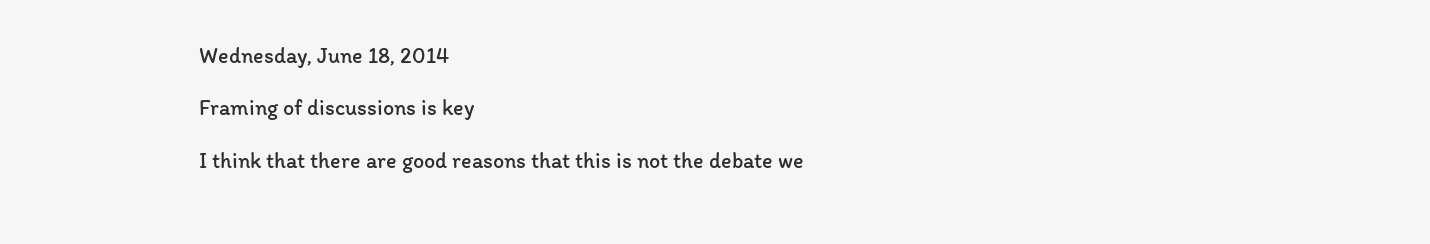Wednesday, June 18, 2014

Framing of discussions is key

I think that there are good reasons that this is not the debate we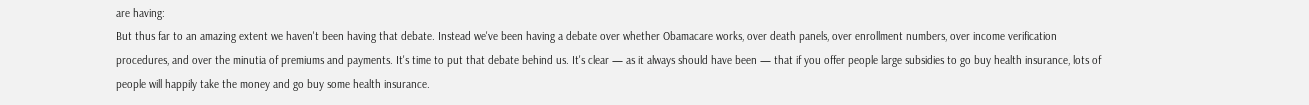are having:
But thus far to an amazing extent we haven't been having that debate. Instead we've been having a debate over whether Obamacare works, over death panels, over enrollment numbers, over income verification procedures, and over the minutia of premiums and payments. It's time to put that debate behind us. It's clear — as it always should have been — that if you offer people large subsidies to go buy health insurance, lots of people will happily take the money and go buy some health insurance.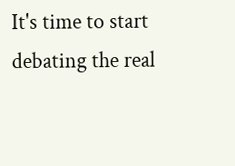It's time to start debating the real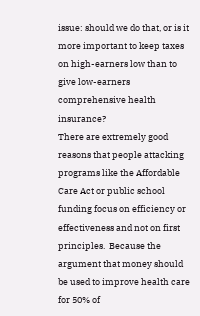issue: should we do that, or is it more important to keep taxes on high-earners low than to give low-earners comprehensive health insurance?
There are extremely good reasons that people attacking programs like the Affordable Care Act or public school funding focus on efficiency or effectiveness and not on first principles.  Because the argument that money should be used to improve health care for 50% of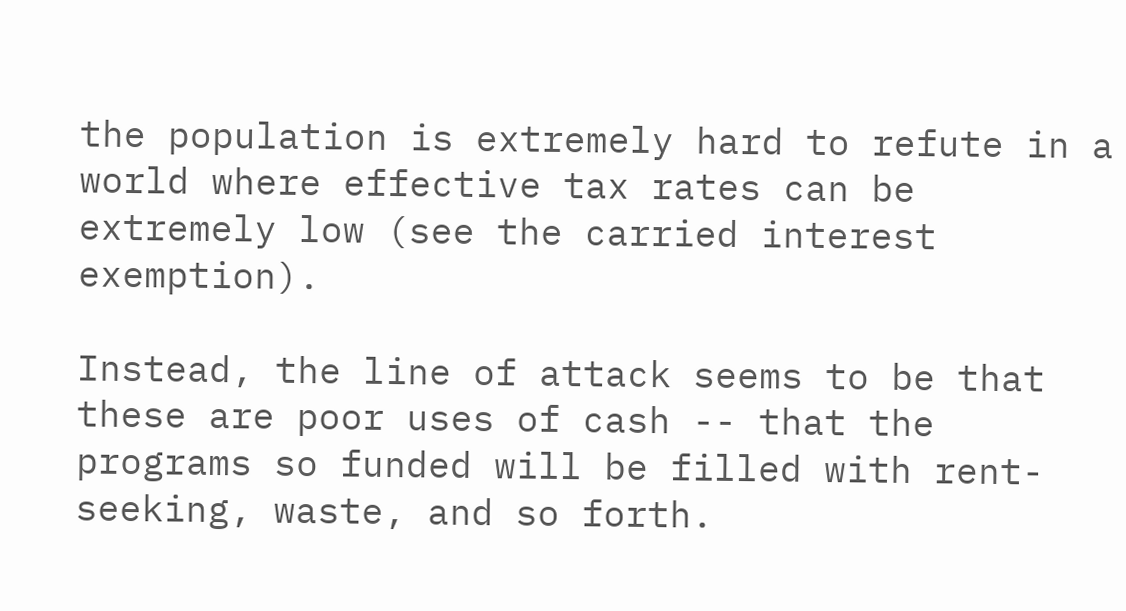the population is extremely hard to refute in a world where effective tax rates can be extremely low (see the carried interest exemption).

Instead, the line of attack seems to be that these are poor uses of cash -- that the programs so funded will be filled with rent-seeking, waste, and so forth.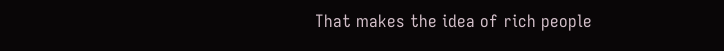That makes the idea of rich people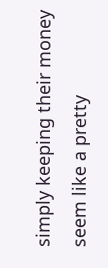simply keeping their money seem like a pretty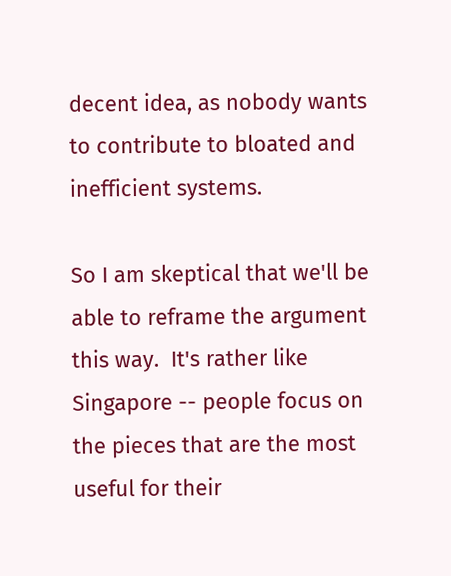decent idea, as nobody wants to contribute to bloated and inefficient systems.

So I am skeptical that we'll be able to reframe the argument this way.  It's rather like Singapore -- people focus on the pieces that are the most useful for their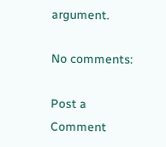argument.

No comments:

Post a Comment